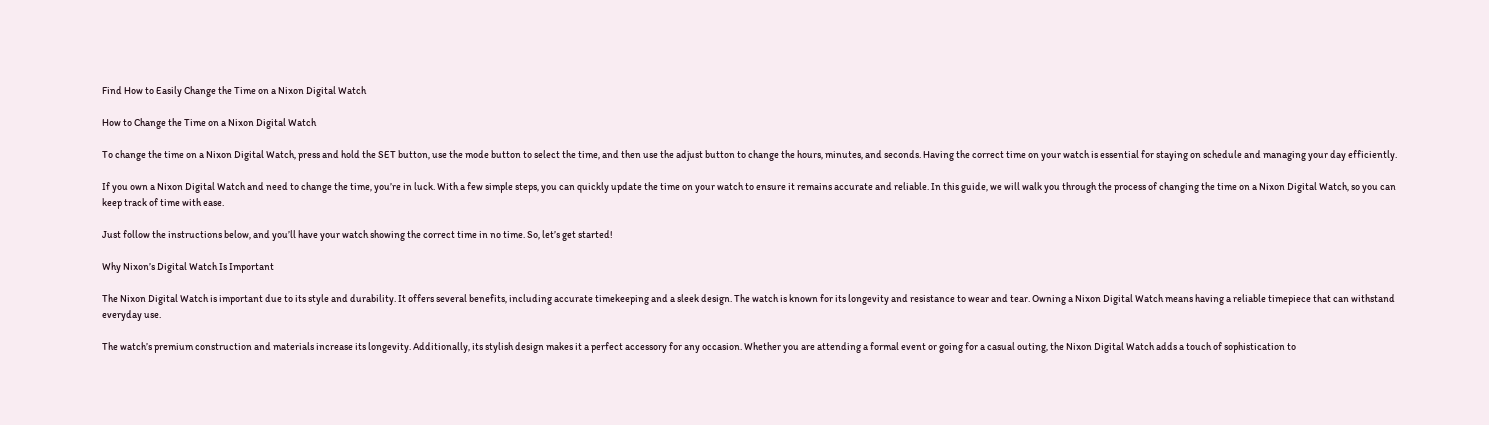Find How to Easily Change the Time on a Nixon Digital Watch

How to Change the Time on a Nixon Digital Watch

To change the time on a Nixon Digital Watch, press and hold the SET button, use the mode button to select the time, and then use the adjust button to change the hours, minutes, and seconds. Having the correct time on your watch is essential for staying on schedule and managing your day efficiently.

If you own a Nixon Digital Watch and need to change the time, you’re in luck. With a few simple steps, you can quickly update the time on your watch to ensure it remains accurate and reliable. In this guide, we will walk you through the process of changing the time on a Nixon Digital Watch, so you can keep track of time with ease.

Just follow the instructions below, and you’ll have your watch showing the correct time in no time. So, let’s get started!

Why Nixon’s Digital Watch Is Important

The Nixon Digital Watch is important due to its style and durability. It offers several benefits, including accurate timekeeping and a sleek design. The watch is known for its longevity and resistance to wear and tear. Owning a Nixon Digital Watch means having a reliable timepiece that can withstand everyday use.

The watch’s premium construction and materials increase its longevity. Additionally, its stylish design makes it a perfect accessory for any occasion. Whether you are attending a formal event or going for a casual outing, the Nixon Digital Watch adds a touch of sophistication to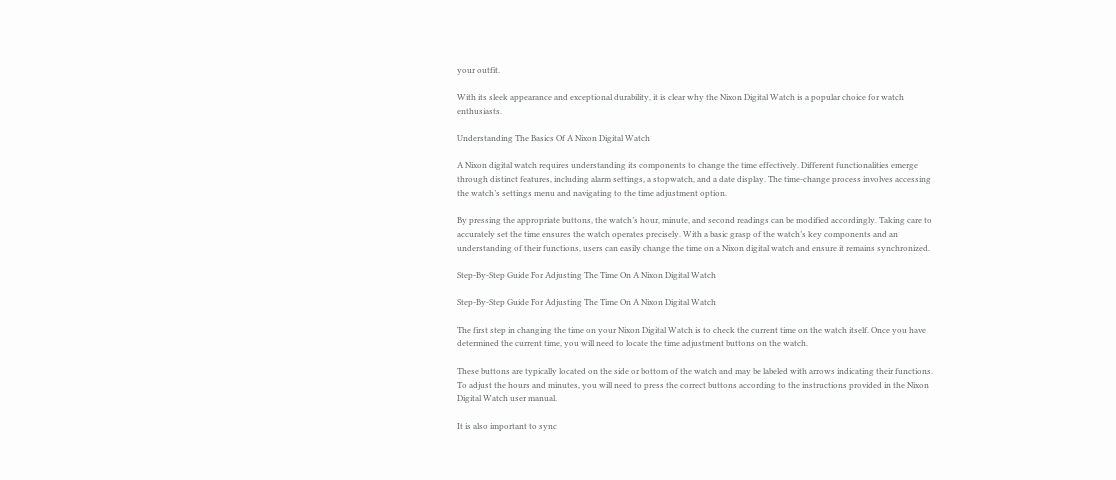your outfit.

With its sleek appearance and exceptional durability, it is clear why the Nixon Digital Watch is a popular choice for watch enthusiasts.

Understanding The Basics Of A Nixon Digital Watch

A Nixon digital watch requires understanding its components to change the time effectively. Different functionalities emerge through distinct features, including alarm settings, a stopwatch, and a date display. The time-change process involves accessing the watch’s settings menu and navigating to the time adjustment option.

By pressing the appropriate buttons, the watch’s hour, minute, and second readings can be modified accordingly. Taking care to accurately set the time ensures the watch operates precisely. With a basic grasp of the watch’s key components and an understanding of their functions, users can easily change the time on a Nixon digital watch and ensure it remains synchronized.

Step-By-Step Guide For Adjusting The Time On A Nixon Digital Watch

Step-By-Step Guide For Adjusting The Time On A Nixon Digital Watch

The first step in changing the time on your Nixon Digital Watch is to check the current time on the watch itself. Once you have determined the current time, you will need to locate the time adjustment buttons on the watch.

These buttons are typically located on the side or bottom of the watch and may be labeled with arrows indicating their functions. To adjust the hours and minutes, you will need to press the correct buttons according to the instructions provided in the Nixon Digital Watch user manual.

It is also important to sync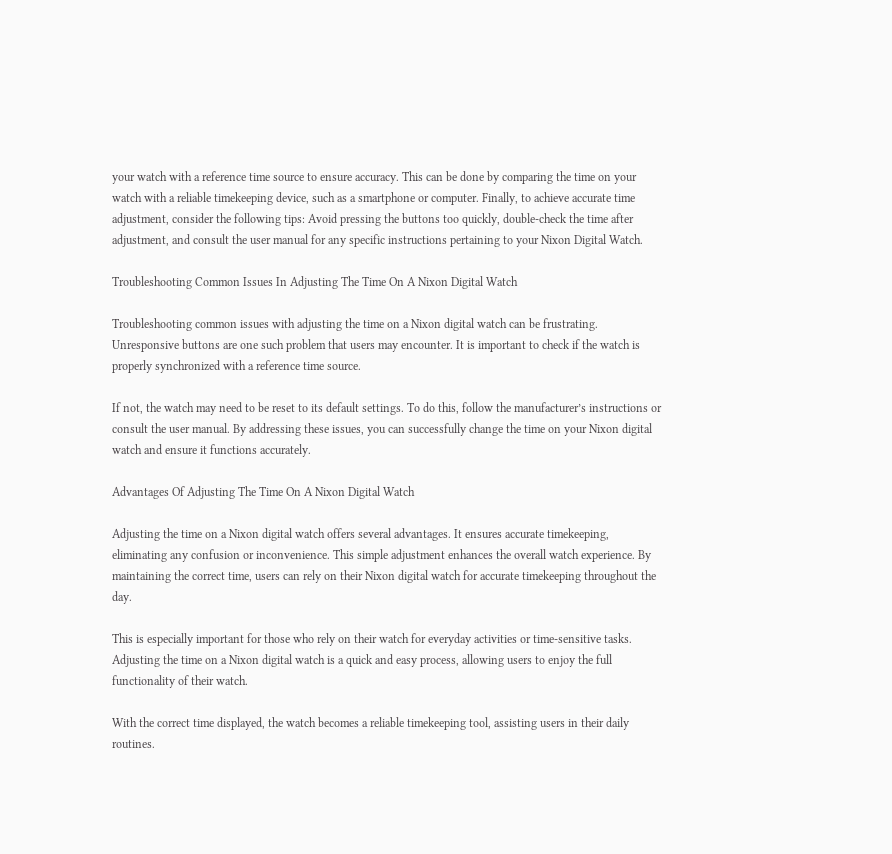your watch with a reference time source to ensure accuracy. This can be done by comparing the time on your watch with a reliable timekeeping device, such as a smartphone or computer. Finally, to achieve accurate time adjustment, consider the following tips: Avoid pressing the buttons too quickly, double-check the time after adjustment, and consult the user manual for any specific instructions pertaining to your Nixon Digital Watch.

Troubleshooting Common Issues In Adjusting The Time On A Nixon Digital Watch

Troubleshooting common issues with adjusting the time on a Nixon digital watch can be frustrating. Unresponsive buttons are one such problem that users may encounter. It is important to check if the watch is properly synchronized with a reference time source.

If not, the watch may need to be reset to its default settings. To do this, follow the manufacturer’s instructions or consult the user manual. By addressing these issues, you can successfully change the time on your Nixon digital watch and ensure it functions accurately.

Advantages Of Adjusting The Time On A Nixon Digital Watch

Adjusting the time on a Nixon digital watch offers several advantages. It ensures accurate timekeeping, eliminating any confusion or inconvenience. This simple adjustment enhances the overall watch experience. By maintaining the correct time, users can rely on their Nixon digital watch for accurate timekeeping throughout the day.

This is especially important for those who rely on their watch for everyday activities or time-sensitive tasks. Adjusting the time on a Nixon digital watch is a quick and easy process, allowing users to enjoy the full functionality of their watch.

With the correct time displayed, the watch becomes a reliable timekeeping tool, assisting users in their daily routines.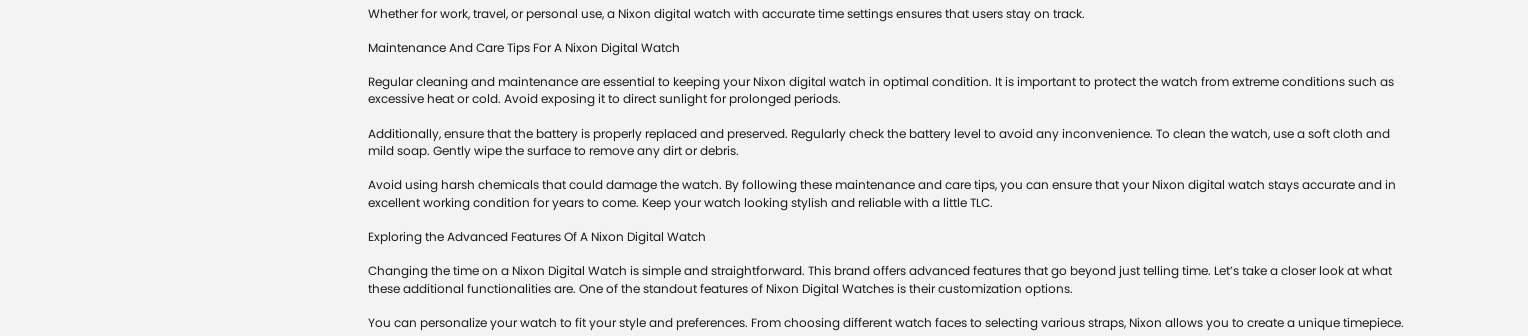Whether for work, travel, or personal use, a Nixon digital watch with accurate time settings ensures that users stay on track.

Maintenance And Care Tips For A Nixon Digital Watch

Regular cleaning and maintenance are essential to keeping your Nixon digital watch in optimal condition. It is important to protect the watch from extreme conditions such as excessive heat or cold. Avoid exposing it to direct sunlight for prolonged periods.

Additionally, ensure that the battery is properly replaced and preserved. Regularly check the battery level to avoid any inconvenience. To clean the watch, use a soft cloth and mild soap. Gently wipe the surface to remove any dirt or debris.

Avoid using harsh chemicals that could damage the watch. By following these maintenance and care tips, you can ensure that your Nixon digital watch stays accurate and in excellent working condition for years to come. Keep your watch looking stylish and reliable with a little TLC.

Exploring the Advanced Features Of A Nixon Digital Watch

Changing the time on a Nixon Digital Watch is simple and straightforward. This brand offers advanced features that go beyond just telling time. Let’s take a closer look at what these additional functionalities are. One of the standout features of Nixon Digital Watches is their customization options.

You can personalize your watch to fit your style and preferences. From choosing different watch faces to selecting various straps, Nixon allows you to create a unique timepiece.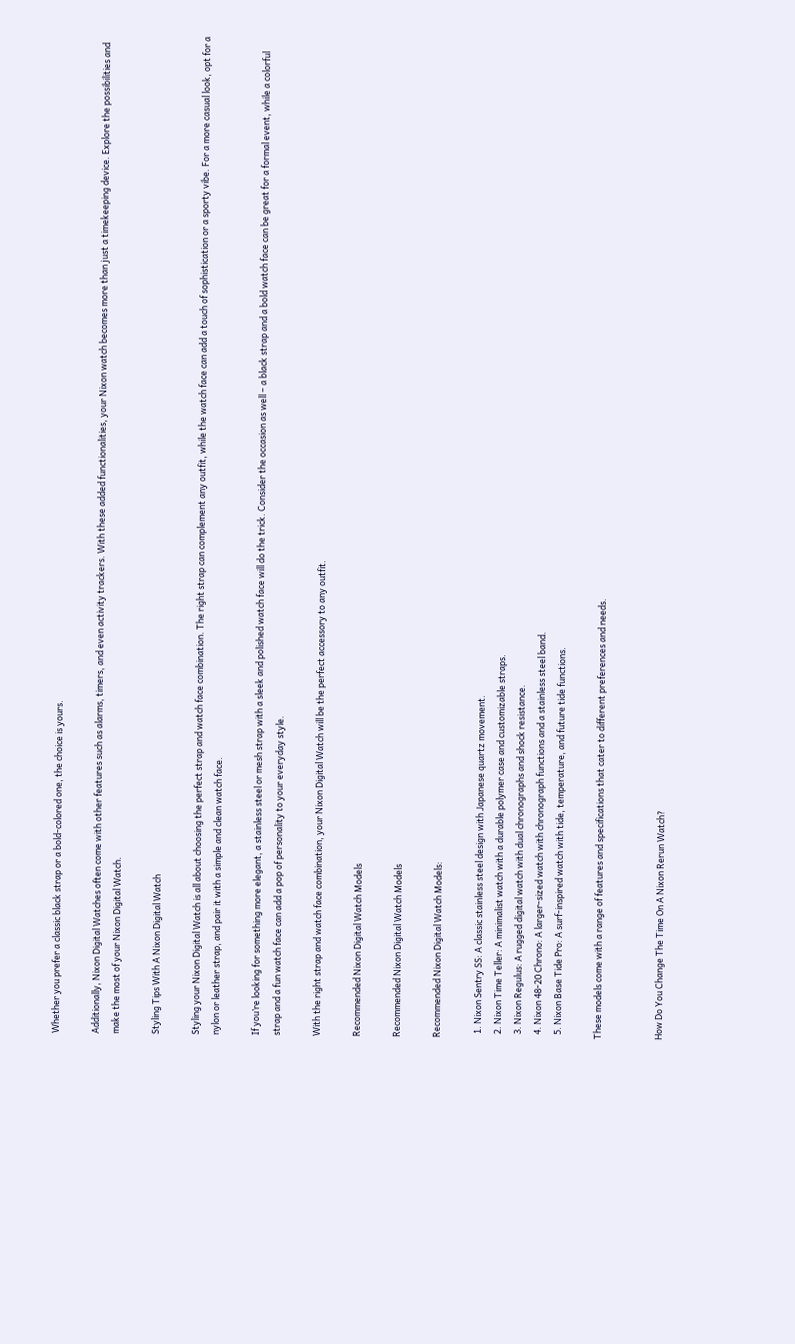Whether you prefer a classic black strap or a bold-colored one, the choice is yours.

Additionally, Nixon Digital Watches often come with other features such as alarms, timers, and even activity trackers. With these added functionalities, your Nixon watch becomes more than just a timekeeping device. Explore the possibilities and make the most of your Nixon Digital Watch.

Styling Tips With A Nixon Digital Watch

Styling your Nixon Digital Watch is all about choosing the perfect strap and watch face combination. The right strap can complement any outfit, while the watch face can add a touch of sophistication or a sporty vibe. For a more casual look, opt for a nylon or leather strap, and pair it with a simple and clean watch face.

If you’re looking for something more elegant, a stainless steel or mesh strap with a sleek and polished watch face will do the trick. Consider the occasion as well – a black strap and a bold watch face can be great for a formal event, while a colorful strap and a fun watch face can add a pop of personality to your everyday style.

With the right strap and watch face combination, your Nixon Digital Watch will be the perfect accessory to any outfit.

Recommended Nixon Digital Watch Models

Recommended Nixon Digital Watch Models

Recommended Nixon Digital Watch Models:

  1. Nixon Sentry SS: A classic stainless steel design with Japanese quartz movement.
  2. Nixon Time Teller: A minimalist watch with a durable polymer case and customizable straps.
  3. Nixon Regulus: A rugged digital watch with dual chronographs and shock resistance.
  4. Nixon 48-20 Chrono: A larger-sized watch with chronograph functions and a stainless steel band.
  5. Nixon Base Tide Pro: A surf-inspired watch with tide, temperature, and future tide functions.

These models come with a range of features and specifications that cater to different preferences and needs.


How Do You Change The Time On A Nixon Rerun Watch?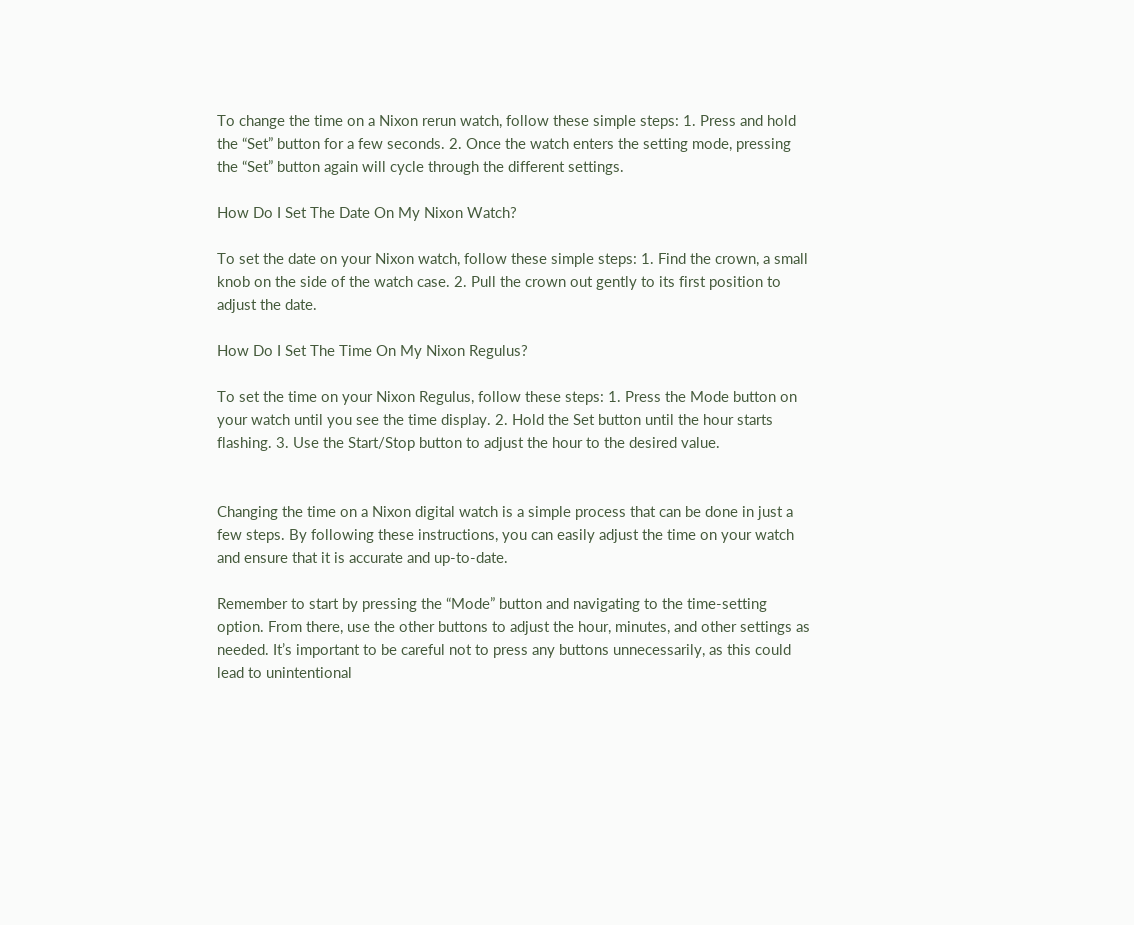To change the time on a Nixon rerun watch, follow these simple steps: 1. Press and hold the “Set” button for a few seconds. 2. Once the watch enters the setting mode, pressing the “Set” button again will cycle through the different settings.

How Do I Set The Date On My Nixon Watch?

To set the date on your Nixon watch, follow these simple steps: 1. Find the crown, a small knob on the side of the watch case. 2. Pull the crown out gently to its first position to adjust the date.

How Do I Set The Time On My Nixon Regulus?

To set the time on your Nixon Regulus, follow these steps: 1. Press the Mode button on your watch until you see the time display. 2. Hold the Set button until the hour starts flashing. 3. Use the Start/Stop button to adjust the hour to the desired value.


Changing the time on a Nixon digital watch is a simple process that can be done in just a few steps. By following these instructions, you can easily adjust the time on your watch and ensure that it is accurate and up-to-date.

Remember to start by pressing the “Mode” button and navigating to the time-setting option. From there, use the other buttons to adjust the hour, minutes, and other settings as needed. It’s important to be careful not to press any buttons unnecessarily, as this could lead to unintentional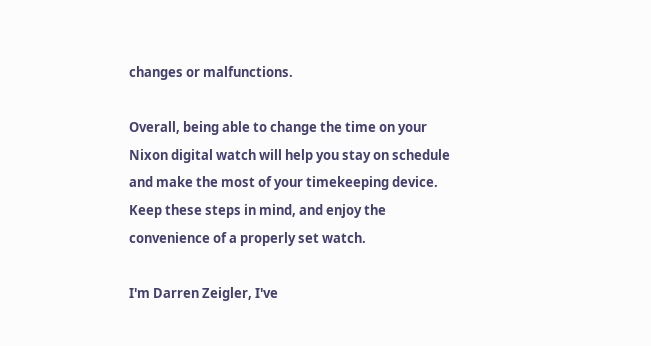changes or malfunctions.

Overall, being able to change the time on your Nixon digital watch will help you stay on schedule and make the most of your timekeeping device. Keep these steps in mind, and enjoy the convenience of a properly set watch.

I'm Darren Zeigler, I've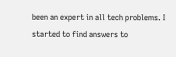been an expert in all tech problems. I started to find answers to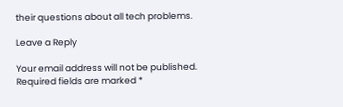their questions about all tech problems.

Leave a Reply

Your email address will not be published. Required fields are marked *